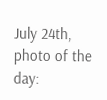July 24th, photo of the day: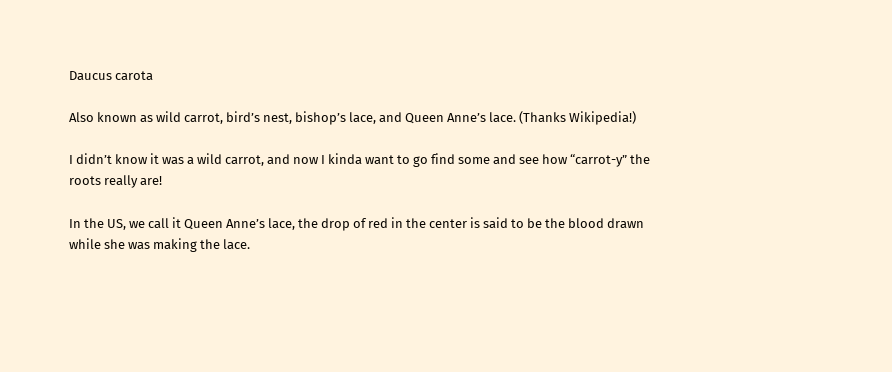Daucus carota

Also known as wild carrot, bird’s nest, bishop’s lace, and Queen Anne’s lace. (Thanks Wikipedia!)

I didn’t know it was a wild carrot, and now I kinda want to go find some and see how “carrot-y” the roots really are!

In the US, we call it Queen Anne’s lace, the drop of red in the center is said to be the blood drawn while she was making the lace.